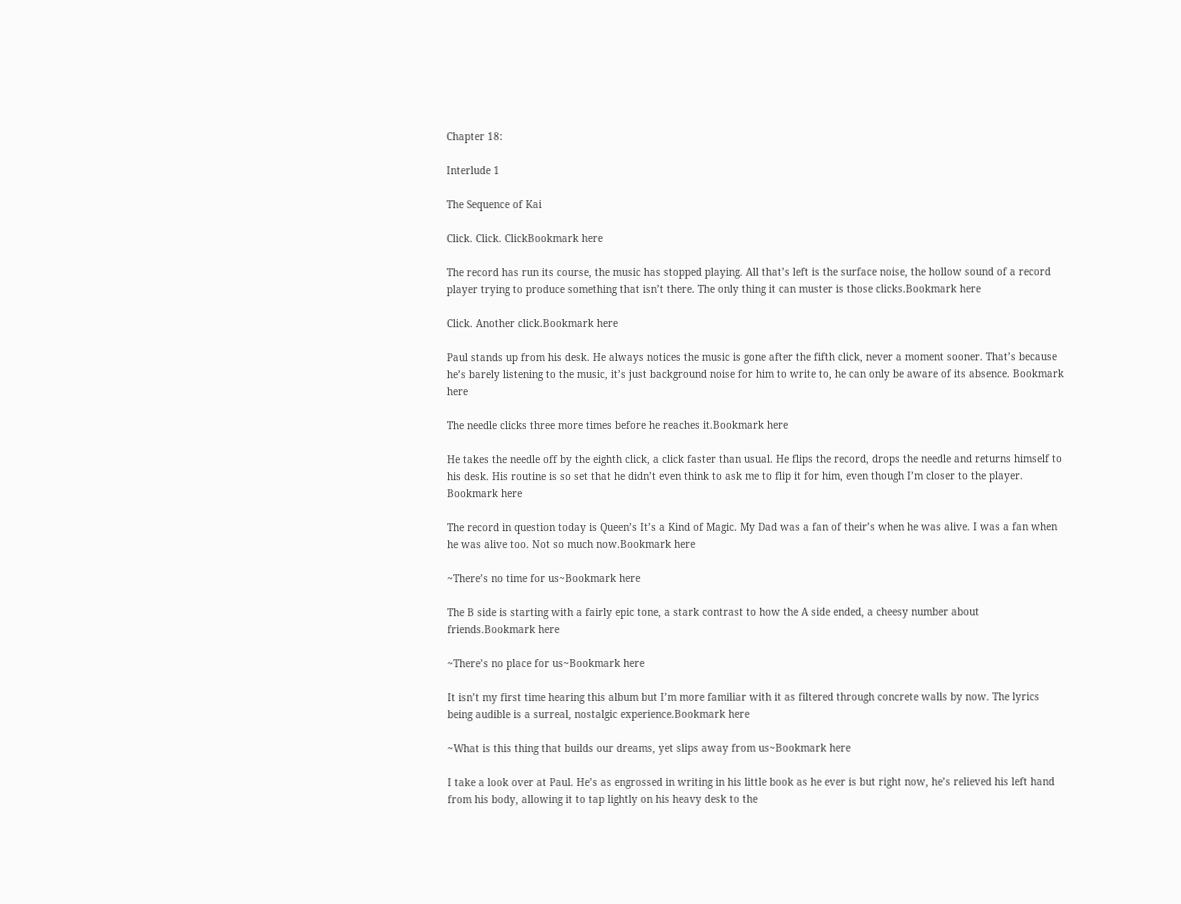Chapter 18:

Interlude 1

The Sequence of Kai

Click. Click. ClickBookmark here

The record has run its course, the music has stopped playing. All that’s left is the surface noise, the hollow sound of a record player trying to produce something that isn’t there. The only thing it can muster is those clicks.Bookmark here

Click. Another click.Bookmark here

Paul stands up from his desk. He always notices the music is gone after the fifth click, never a moment sooner. That’s because he’s barely listening to the music, it’s just background noise for him to write to, he can only be aware of its absence. Bookmark here

The needle clicks three more times before he reaches it.Bookmark here

He takes the needle off by the eighth click, a click faster than usual. He flips the record, drops the needle and returns himself to his desk. His routine is so set that he didn’t even think to ask me to flip it for him, even though I’m closer to the player. Bookmark here

The record in question today is Queen’s It’s a Kind of Magic. My Dad was a fan of their’s when he was alive. I was a fan when he was alive too. Not so much now.Bookmark here

~There’s no time for us~Bookmark here

The B side is starting with a fairly epic tone, a stark contrast to how the A side ended, a cheesy number about friends.Bookmark here

~There’s no place for us~Bookmark here

It isn’t my first time hearing this album but I’m more familiar with it as filtered through concrete walls by now. The lyrics being audible is a surreal, nostalgic experience.Bookmark here

~What is this thing that builds our dreams, yet slips away from us~Bookmark here

I take a look over at Paul. He’s as engrossed in writing in his little book as he ever is but right now, he’s relieved his left hand from his body, allowing it to tap lightly on his heavy desk to the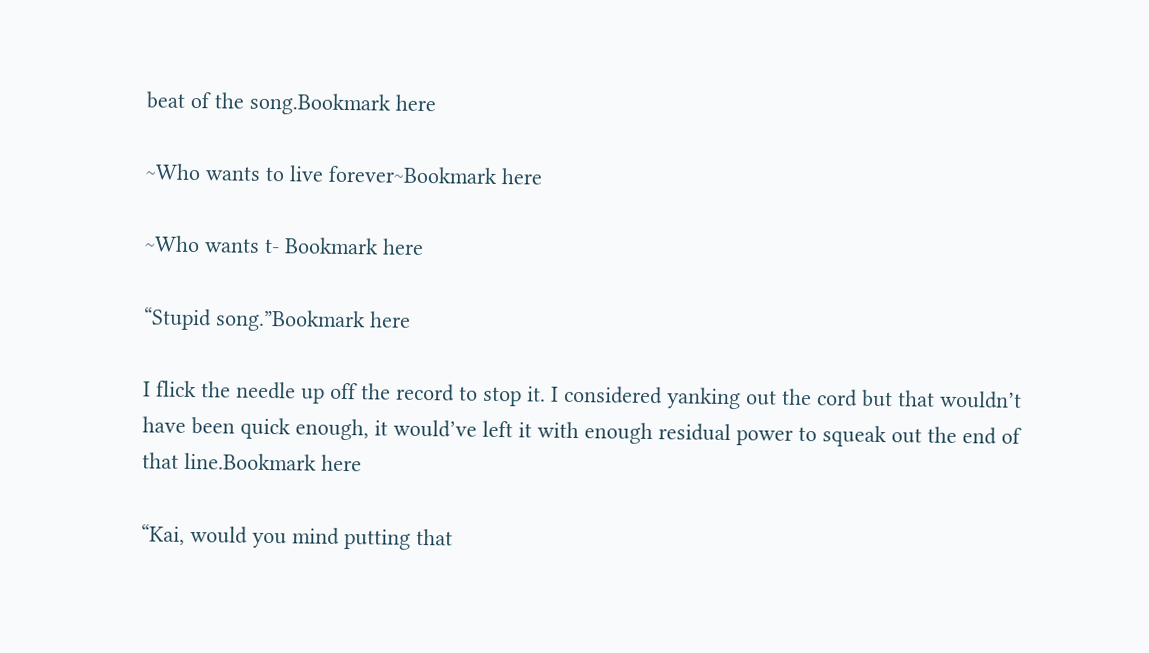beat of the song.Bookmark here

~Who wants to live forever~Bookmark here

~Who wants t- Bookmark here

“Stupid song.”Bookmark here

I flick the needle up off the record to stop it. I considered yanking out the cord but that wouldn’t have been quick enough, it would’ve left it with enough residual power to squeak out the end of that line.Bookmark here

“Kai, would you mind putting that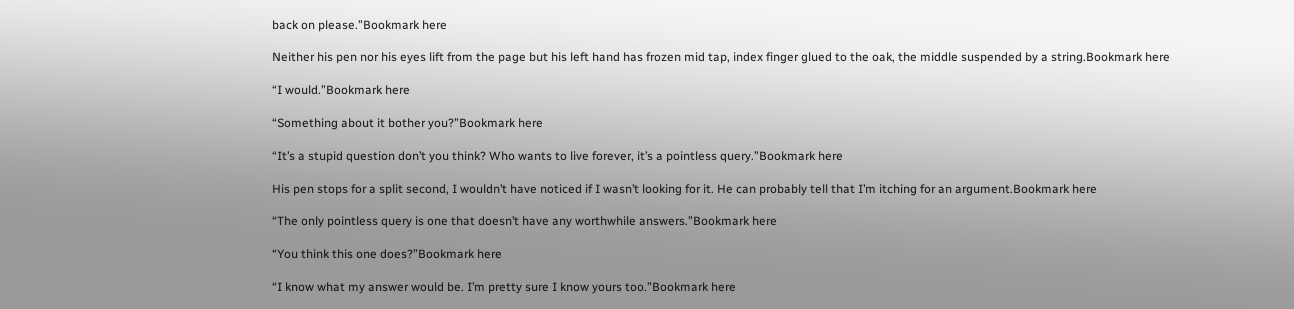back on please.”Bookmark here

Neither his pen nor his eyes lift from the page but his left hand has frozen mid tap, index finger glued to the oak, the middle suspended by a string.Bookmark here

“I would.”Bookmark here

“Something about it bother you?”Bookmark here

“It’s a stupid question don’t you think? Who wants to live forever, it’s a pointless query.”Bookmark here

His pen stops for a split second, I wouldn’t have noticed if I wasn’t looking for it. He can probably tell that I’m itching for an argument.Bookmark here

“The only pointless query is one that doesn’t have any worthwhile answers.”Bookmark here

“You think this one does?”Bookmark here

“I know what my answer would be. I’m pretty sure I know yours too.”Bookmark here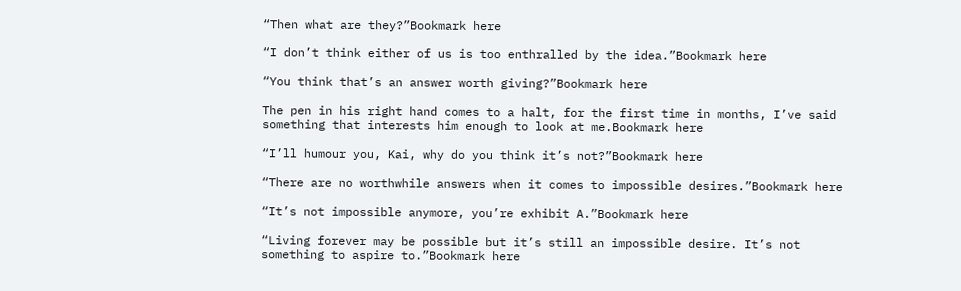“Then what are they?”Bookmark here

“I don’t think either of us is too enthralled by the idea.”Bookmark here

“You think that’s an answer worth giving?”Bookmark here

The pen in his right hand comes to a halt, for the first time in months, I’ve said something that interests him enough to look at me.Bookmark here

“I’ll humour you, Kai, why do you think it’s not?”Bookmark here

“There are no worthwhile answers when it comes to impossible desires.”Bookmark here

“It’s not impossible anymore, you’re exhibit A.”Bookmark here

“Living forever may be possible but it’s still an impossible desire. It’s not something to aspire to.”Bookmark here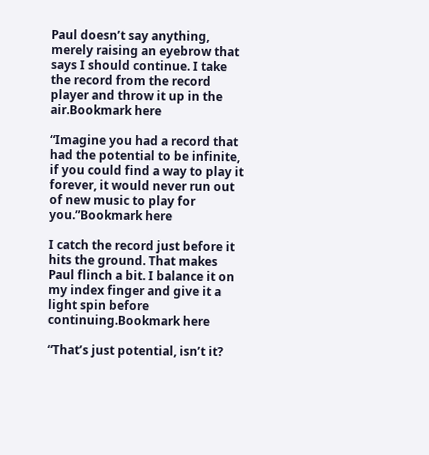Paul doesn’t say anything, merely raising an eyebrow that says I should continue. I take the record from the record player and throw it up in the air.Bookmark here

“Imagine you had a record that had the potential to be infinite, if you could find a way to play it forever, it would never run out of new music to play for you.”Bookmark here

I catch the record just before it hits the ground. That makes Paul flinch a bit. I balance it on my index finger and give it a light spin before continuing.Bookmark here

“That’s just potential, isn’t it?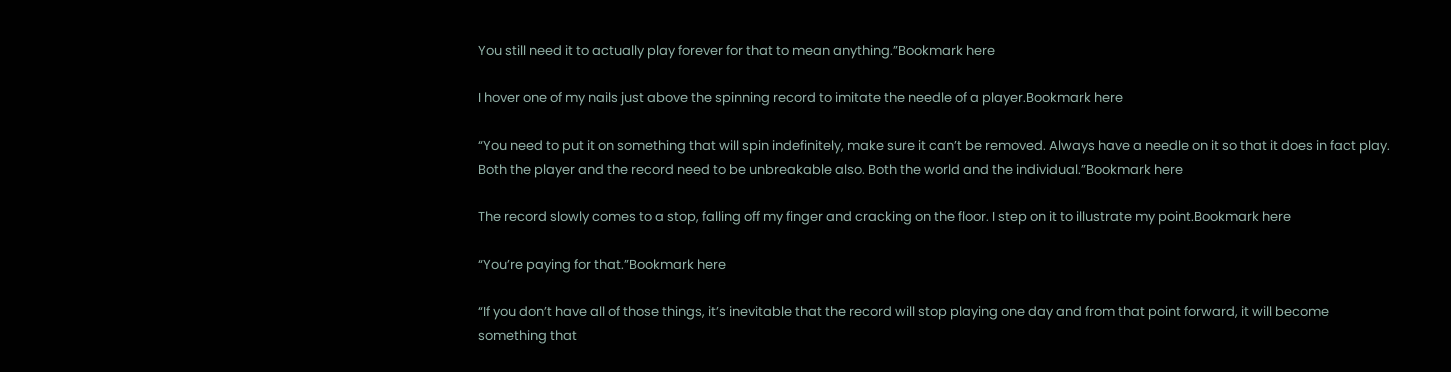You still need it to actually play forever for that to mean anything.”Bookmark here

I hover one of my nails just above the spinning record to imitate the needle of a player.Bookmark here

“You need to put it on something that will spin indefinitely, make sure it can’t be removed. Always have a needle on it so that it does in fact play. Both the player and the record need to be unbreakable also. Both the world and the individual.”Bookmark here

The record slowly comes to a stop, falling off my finger and cracking on the floor. I step on it to illustrate my point.Bookmark here

“You’re paying for that.”Bookmark here

“If you don’t have all of those things, it’s inevitable that the record will stop playing one day and from that point forward, it will become something that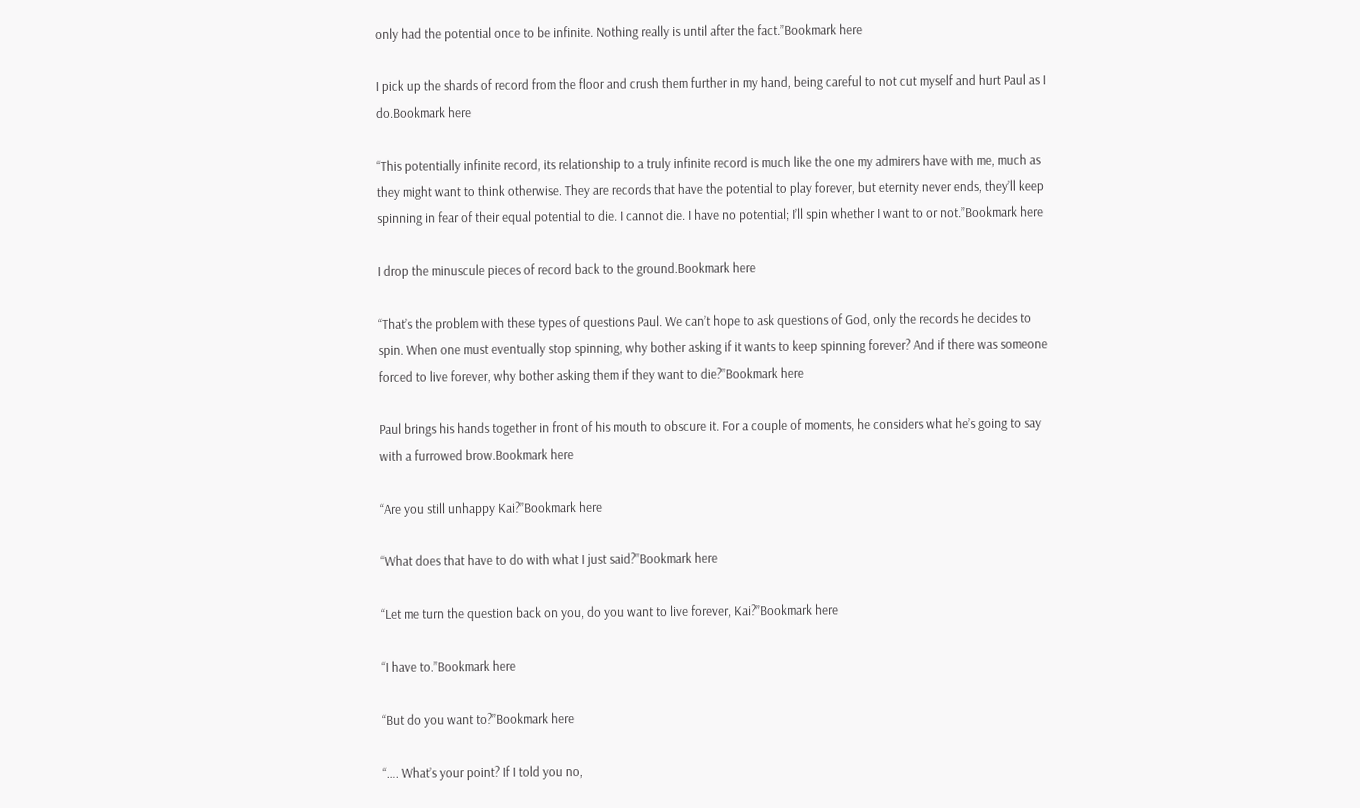only had the potential once to be infinite. Nothing really is until after the fact.”Bookmark here

I pick up the shards of record from the floor and crush them further in my hand, being careful to not cut myself and hurt Paul as I do.Bookmark here

“This potentially infinite record, its relationship to a truly infinite record is much like the one my admirers have with me, much as they might want to think otherwise. They are records that have the potential to play forever, but eternity never ends, they’ll keep spinning in fear of their equal potential to die. I cannot die. I have no potential; I’ll spin whether I want to or not.”Bookmark here

I drop the minuscule pieces of record back to the ground.Bookmark here

“That’s the problem with these types of questions Paul. We can’t hope to ask questions of God, only the records he decides to spin. When one must eventually stop spinning, why bother asking if it wants to keep spinning forever? And if there was someone forced to live forever, why bother asking them if they want to die?”Bookmark here

Paul brings his hands together in front of his mouth to obscure it. For a couple of moments, he considers what he’s going to say with a furrowed brow.Bookmark here

“Are you still unhappy Kai?”Bookmark here

“What does that have to do with what I just said?”Bookmark here

“Let me turn the question back on you, do you want to live forever, Kai?”Bookmark here

“I have to.”Bookmark here

“But do you want to?”Bookmark here

“…. What’s your point? If I told you no,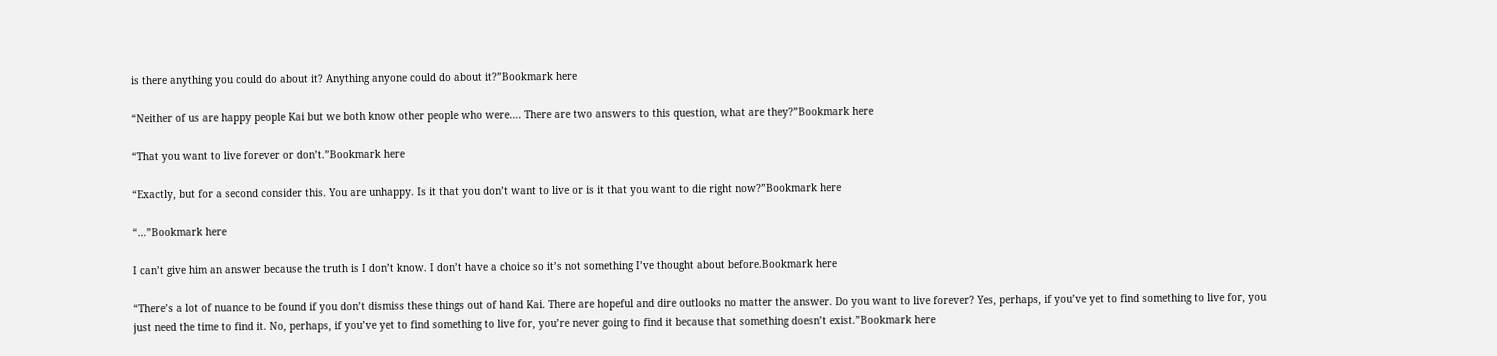is there anything you could do about it? Anything anyone could do about it?”Bookmark here

“Neither of us are happy people Kai but we both know other people who were…. There are two answers to this question, what are they?”Bookmark here

“That you want to live forever or don’t.”Bookmark here

“Exactly, but for a second consider this. You are unhappy. Is it that you don’t want to live or is it that you want to die right now?”Bookmark here

“…”Bookmark here

I can’t give him an answer because the truth is I don’t know. I don’t have a choice so it’s not something I’ve thought about before.Bookmark here

“There’s a lot of nuance to be found if you don’t dismiss these things out of hand Kai. There are hopeful and dire outlooks no matter the answer. Do you want to live forever? Yes, perhaps, if you’ve yet to find something to live for, you just need the time to find it. No, perhaps, if you’ve yet to find something to live for, you’re never going to find it because that something doesn’t exist.”Bookmark here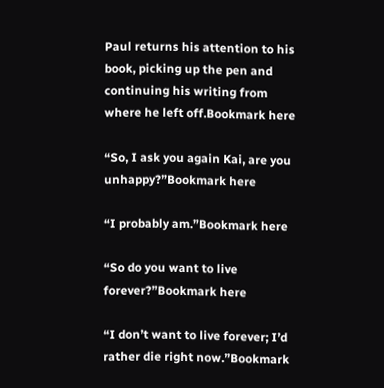Paul returns his attention to his book, picking up the pen and continuing his writing from where he left off.Bookmark here

“So, I ask you again Kai, are you unhappy?”Bookmark here

“I probably am.”Bookmark here

“So do you want to live forever?”Bookmark here

“I don’t want to live forever; I’d rather die right now.”Bookmark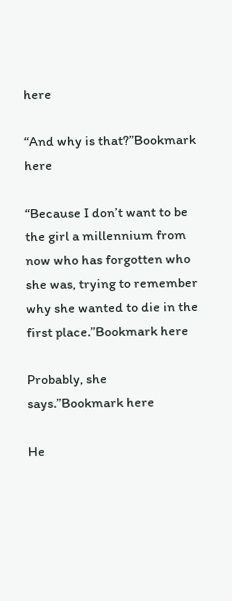here

“And why is that?”Bookmark here

“Because I don’t want to be the girl a millennium from now who has forgotten who she was, trying to remember why she wanted to die in the first place.”Bookmark here

Probably, she says.”Bookmark here

He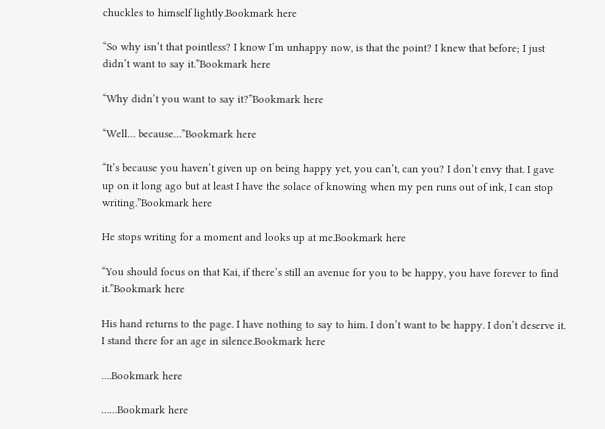chuckles to himself lightly.Bookmark here

“So why isn’t that pointless? I know I’m unhappy now, is that the point? I knew that before; I just didn’t want to say it.”Bookmark here

“Why didn’t you want to say it?”Bookmark here

“Well… because…”Bookmark here

“It’s because you haven’t given up on being happy yet, you can’t, can you? I don’t envy that. I gave up on it long ago but at least I have the solace of knowing when my pen runs out of ink, I can stop writing.”Bookmark here

He stops writing for a moment and looks up at me.Bookmark here

“You should focus on that Kai, if there’s still an avenue for you to be happy, you have forever to find it.”Bookmark here

His hand returns to the page. I have nothing to say to him. I don’t want to be happy. I don’t deserve it. I stand there for an age in silence.Bookmark here

….Bookmark here

……Bookmark here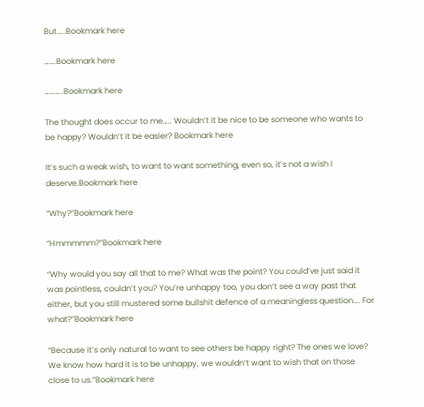But…..Bookmark here

…….Bookmark here

………..Bookmark here

The thought does occur to me….. Wouldn’t it be nice to be someone who wants to be happy? Wouldn’t it be easier? Bookmark here

It’s such a weak wish, to want to want something, even so, it’s not a wish I deserve.Bookmark here

“Why?”Bookmark here

“Hmmmmm?”Bookmark here

“Why would you say all that to me? What was the point? You could’ve just said it was pointless, couldn’t you? You’re unhappy too, you don’t see a way past that either, but you still mustered some bullshit defence of a meaningless question…. For what?”Bookmark here

“Because it’s only natural to want to see others be happy right? The ones we love? We know how hard it is to be unhappy, we wouldn’t want to wish that on those close to us.”Bookmark here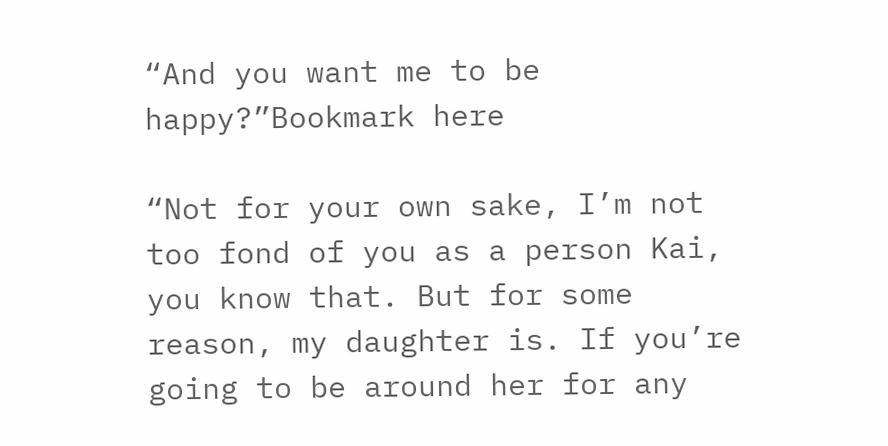“And you want me to be happy?”Bookmark here

“Not for your own sake, I’m not too fond of you as a person Kai, you know that. But for some reason, my daughter is. If you’re going to be around her for any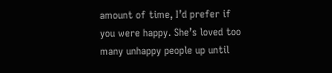amount of time, I’d prefer if you were happy. She’s loved too many unhappy people up until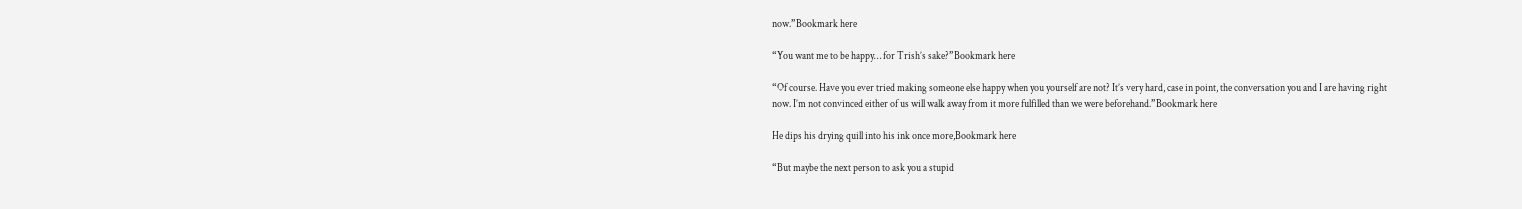now.”Bookmark here

“You want me to be happy… for Trish’s sake?”Bookmark here

“Of course. Have you ever tried making someone else happy when you yourself are not? It’s very hard, case in point, the conversation you and I are having right now. I’m not convinced either of us will walk away from it more fulfilled than we were beforehand.”Bookmark here

He dips his drying quill into his ink once more,Bookmark here

“But maybe the next person to ask you a stupid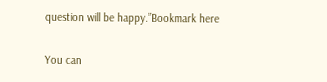question will be happy.”Bookmark here

You can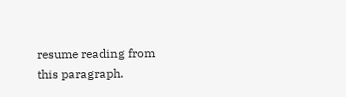resume reading from this paragraph.